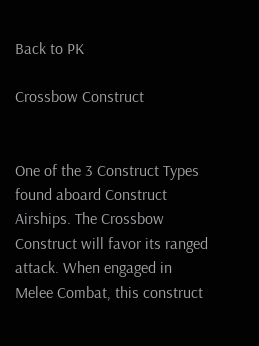Back to PK

Crossbow Construct


One of the 3 Construct Types found aboard Construct Airships. The Crossbow Construct will favor its ranged attack. When engaged in Melee Combat, this construct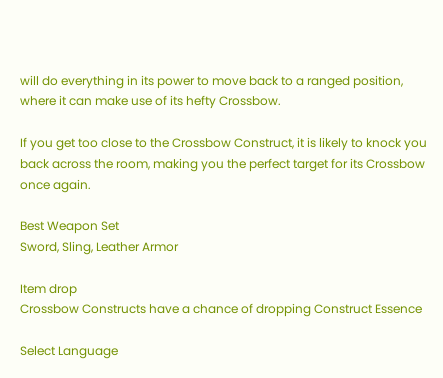will do everything in its power to move back to a ranged position, where it can make use of its hefty Crossbow.

If you get too close to the Crossbow Construct, it is likely to knock you back across the room, making you the perfect target for its Crossbow once again.

Best Weapon Set
Sword, Sling, Leather Armor

Item drop
Crossbow Constructs have a chance of dropping Construct Essence

Select Language